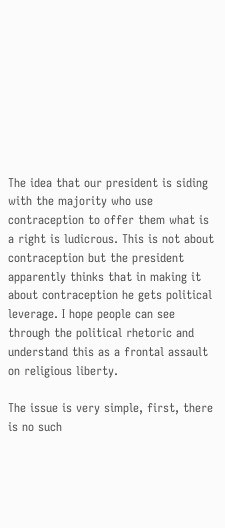The idea that our president is siding with the majority who use contraception to offer them what is a right is ludicrous. This is not about contraception but the president apparently thinks that in making it about contraception he gets political leverage. I hope people can see through the political rhetoric and understand this as a frontal assault on religious liberty.

The issue is very simple, first, there is no such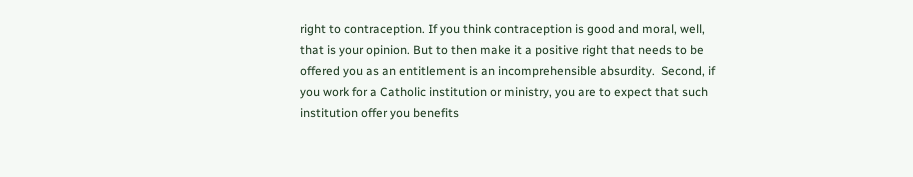right to contraception. If you think contraception is good and moral, well, that is your opinion. But to then make it a positive right that needs to be offered you as an entitlement is an incomprehensible absurdity.  Second, if you work for a Catholic institution or ministry, you are to expect that such institution offer you benefits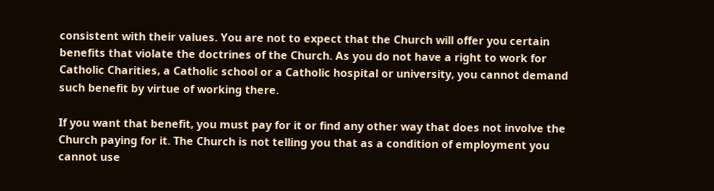consistent with their values. You are not to expect that the Church will offer you certain benefits that violate the doctrines of the Church. As you do not have a right to work for Catholic Charities, a Catholic school or a Catholic hospital or university, you cannot demand such benefit by virtue of working there.

If you want that benefit, you must pay for it or find any other way that does not involve the Church paying for it. The Church is not telling you that as a condition of employment you cannot use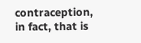contraception, in fact, that is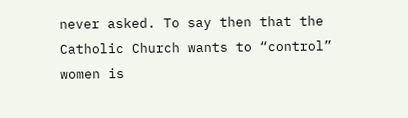never asked. To say then that the Catholic Church wants to “control” women is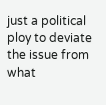just a political ploy to deviate the issue from what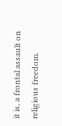it is, a frontal assault on religious freedom.